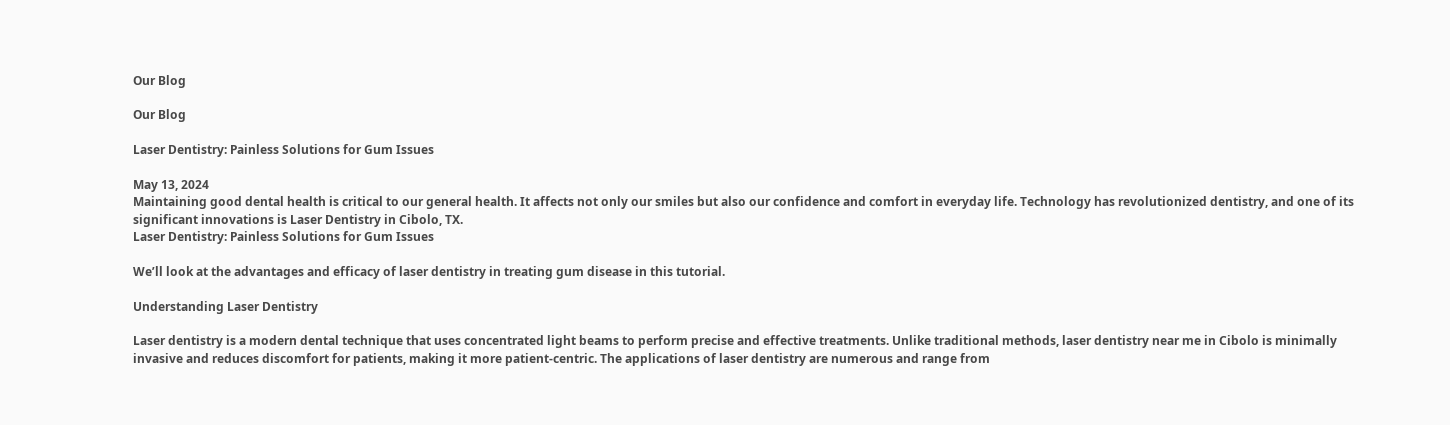Our Blog

Our Blog

Laser Dentistry: Painless Solutions for Gum Issues

May 13, 2024
Maintaining good dental health is critical to our general health. It affects not only our smiles but also our confidence and comfort in everyday life. Technology has revolutionized dentistry, and one of its significant innovations is Laser Dentistry in Cibolo, TX.
Laser Dentistry: Painless Solutions for Gum Issues

We’ll look at the advantages and efficacy of laser dentistry in treating gum disease in this tutorial.

Understanding Laser Dentistry

Laser dentistry is a modern dental technique that uses concentrated light beams to perform precise and effective treatments. Unlike traditional methods, laser dentistry near me in Cibolo is minimally invasive and reduces discomfort for patients, making it more patient-centric. The applications of laser dentistry are numerous and range from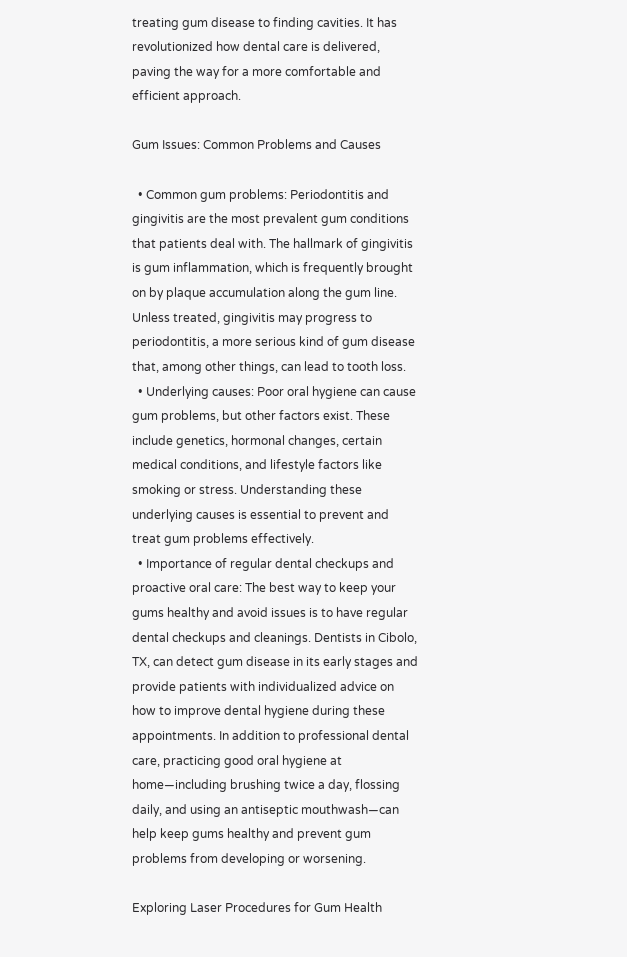treating gum disease to finding cavities. It has revolutionized how dental care is delivered, paving the way for a more comfortable and efficient approach.

Gum Issues: Common Problems and Causes

  • Common gum problems: Periodontitis and gingivitis are the most prevalent gum conditions that patients deal with. The hallmark of gingivitis is gum inflammation, which is frequently brought on by plaque accumulation along the gum line. Unless treated, gingivitis may progress to periodontitis, a more serious kind of gum disease that, among other things, can lead to tooth loss.
  • Underlying causes: Poor oral hygiene can cause gum problems, but other factors exist. These include genetics, hormonal changes, certain medical conditions, and lifestyle factors like smoking or stress. Understanding these underlying causes is essential to prevent and treat gum problems effectively.
  • Importance of regular dental checkups and proactive oral care: The best way to keep your gums healthy and avoid issues is to have regular dental checkups and cleanings. Dentists in Cibolo, TX, can detect gum disease in its early stages and provide patients with individualized advice on how to improve dental hygiene during these appointments. In addition to professional dental care, practicing good oral hygiene at home—including brushing twice a day, flossing daily, and using an antiseptic mouthwash—can help keep gums healthy and prevent gum problems from developing or worsening.

Exploring Laser Procedures for Gum Health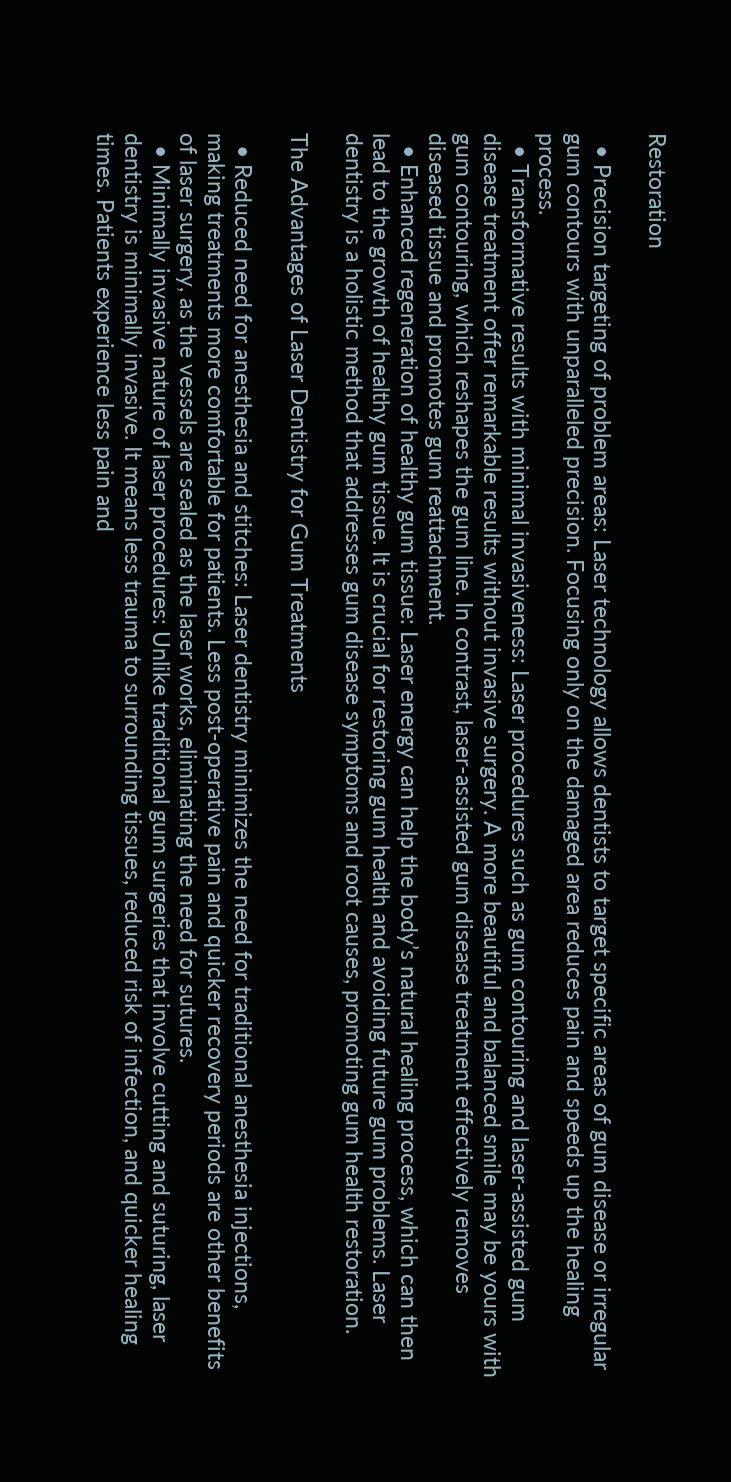Restoration

  • Precision targeting of problem areas: Laser technology allows dentists to target specific areas of gum disease or irregular gum contours with unparalleled precision. Focusing only on the damaged area reduces pain and speeds up the healing process.
  • Transformative results with minimal invasiveness: Laser procedures such as gum contouring and laser-assisted gum disease treatment offer remarkable results without invasive surgery. A more beautiful and balanced smile may be yours with gum contouring, which reshapes the gum line. In contrast, laser-assisted gum disease treatment effectively removes diseased tissue and promotes gum reattachment.
  • Enhanced regeneration of healthy gum tissue: Laser energy can help the body’s natural healing process, which can then lead to the growth of healthy gum tissue. It is crucial for restoring gum health and avoiding future gum problems. Laser dentistry is a holistic method that addresses gum disease symptoms and root causes, promoting gum health restoration.

The Advantages of Laser Dentistry for Gum Treatments

  • Reduced need for anesthesia and stitches: Laser dentistry minimizes the need for traditional anesthesia injections, making treatments more comfortable for patients. Less post-operative pain and quicker recovery periods are other benefits of laser surgery, as the vessels are sealed as the laser works, eliminating the need for sutures.
  • Minimally invasive nature of laser procedures: Unlike traditional gum surgeries that involve cutting and suturing, laser dentistry is minimally invasive. It means less trauma to surrounding tissues, reduced risk of infection, and quicker healing times. Patients experience less pain and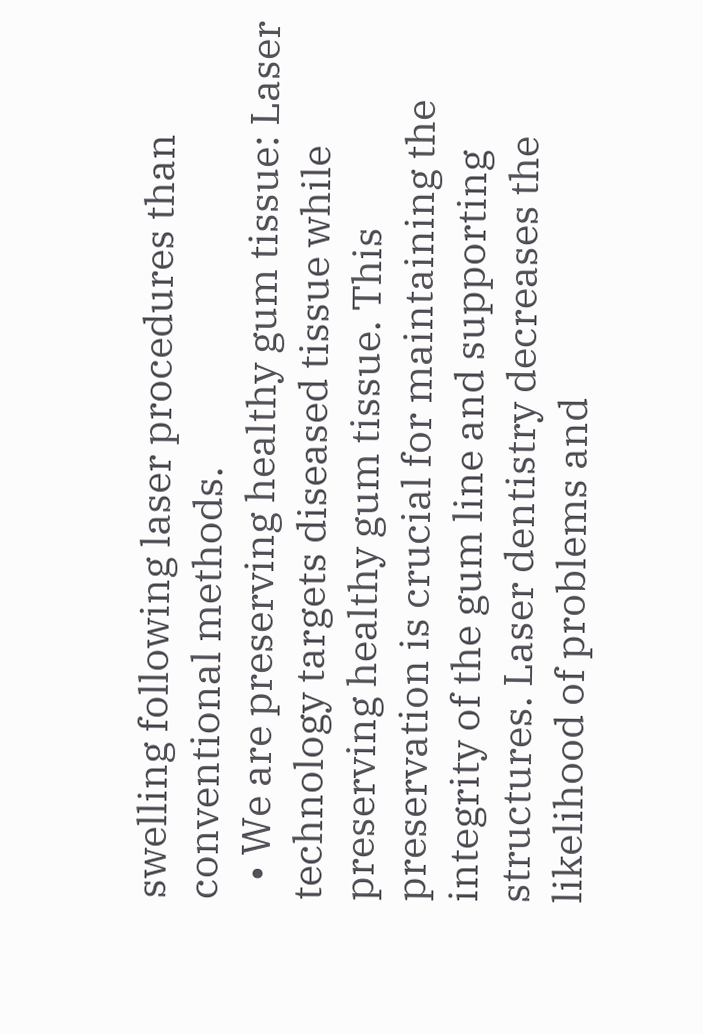swelling following laser procedures than conventional methods.
  • We are preserving healthy gum tissue: Laser technology targets diseased tissue while preserving healthy gum tissue. This preservation is crucial for maintaining the integrity of the gum line and supporting structures. Laser dentistry decreases the likelihood of problems and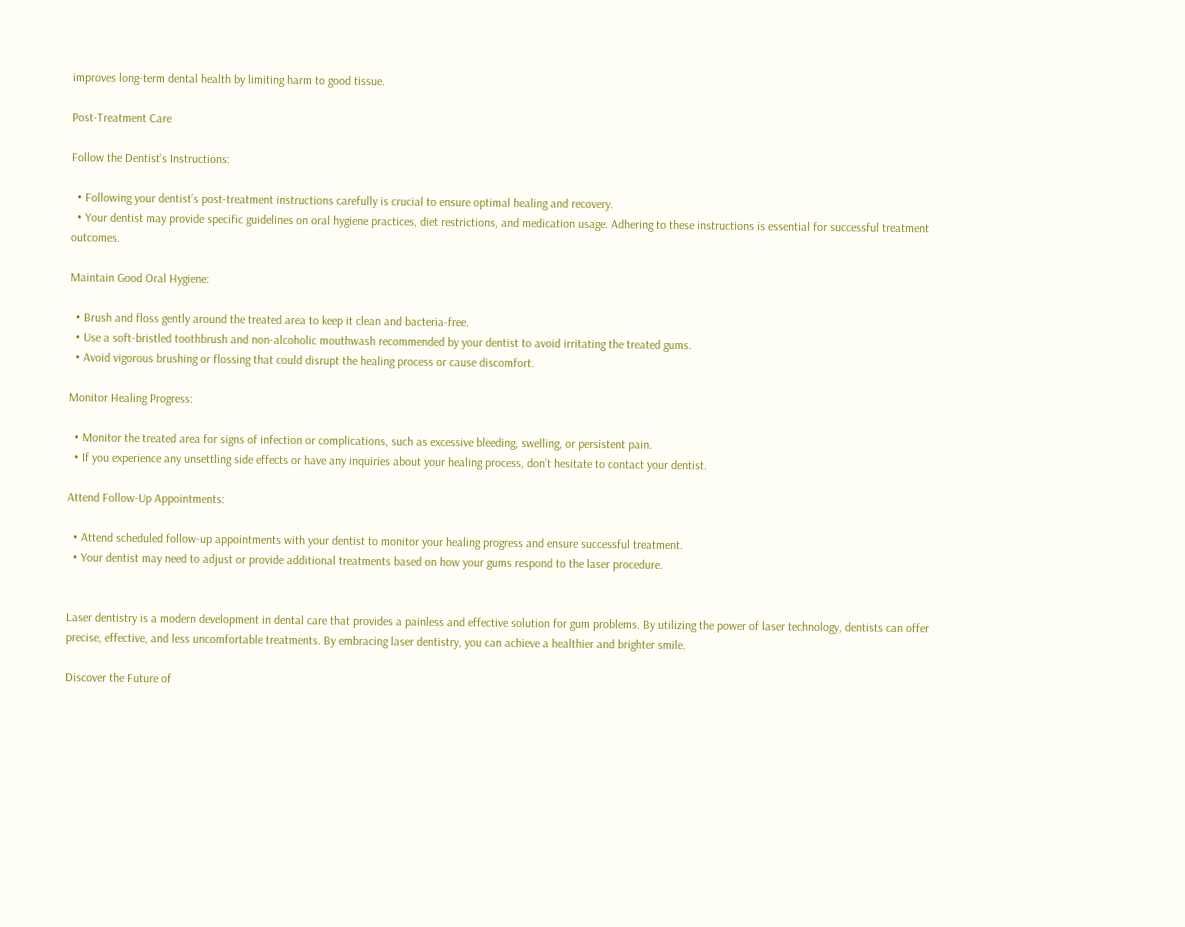improves long-term dental health by limiting harm to good tissue.

Post-Treatment Care

Follow the Dentist’s Instructions:

  • Following your dentist’s post-treatment instructions carefully is crucial to ensure optimal healing and recovery.
  • Your dentist may provide specific guidelines on oral hygiene practices, diet restrictions, and medication usage. Adhering to these instructions is essential for successful treatment outcomes.

Maintain Good Oral Hygiene:

  • Brush and floss gently around the treated area to keep it clean and bacteria-free.
  • Use a soft-bristled toothbrush and non-alcoholic mouthwash recommended by your dentist to avoid irritating the treated gums.
  • Avoid vigorous brushing or flossing that could disrupt the healing process or cause discomfort.

Monitor Healing Progress:

  • Monitor the treated area for signs of infection or complications, such as excessive bleeding, swelling, or persistent pain.
  • If you experience any unsettling side effects or have any inquiries about your healing process, don’t hesitate to contact your dentist.

Attend Follow-Up Appointments:

  • Attend scheduled follow-up appointments with your dentist to monitor your healing progress and ensure successful treatment.
  • Your dentist may need to adjust or provide additional treatments based on how your gums respond to the laser procedure.


Laser dentistry is a modern development in dental care that provides a painless and effective solution for gum problems. By utilizing the power of laser technology, dentists can offer precise, effective, and less uncomfortable treatments. By embracing laser dentistry, you can achieve a healthier and brighter smile.

Discover the Future of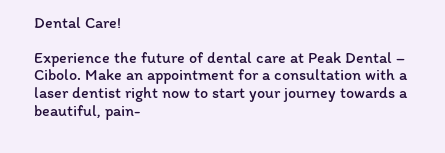Dental Care!

Experience the future of dental care at Peak Dental – Cibolo. Make an appointment for a consultation with a laser dentist right now to start your journey towards a beautiful, pain-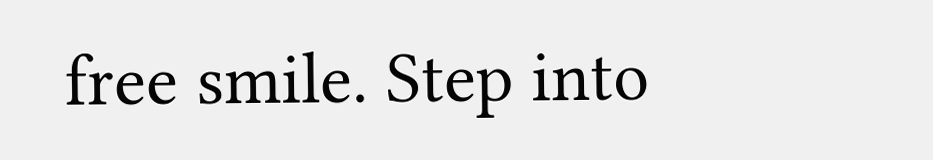free smile. Step into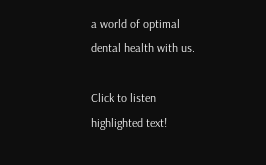a world of optimal dental health with us.

Click to listen highlighted text!